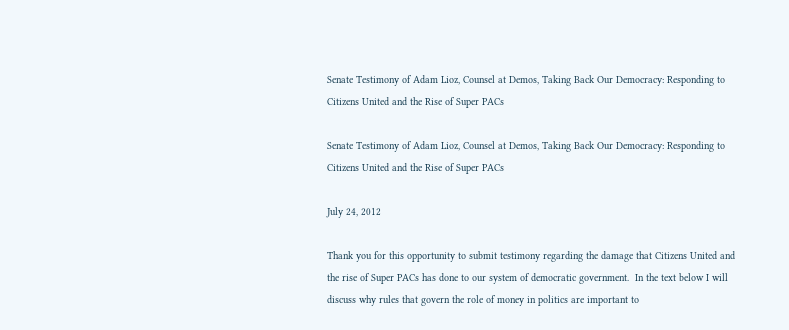Senate Testimony of Adam Lioz, Counsel at Demos, Taking Back Our Democracy: Responding to Citizens United and the Rise of Super PACs

Senate Testimony of Adam Lioz, Counsel at Demos, Taking Back Our Democracy: Responding to Citizens United and the Rise of Super PACs

July 24, 2012

Thank you for this opportunity to submit testimony regarding the damage that Citizens United and the rise of Super PACs has done to our system of democratic government.  In the text below I will discuss why rules that govern the role of money in politics are important to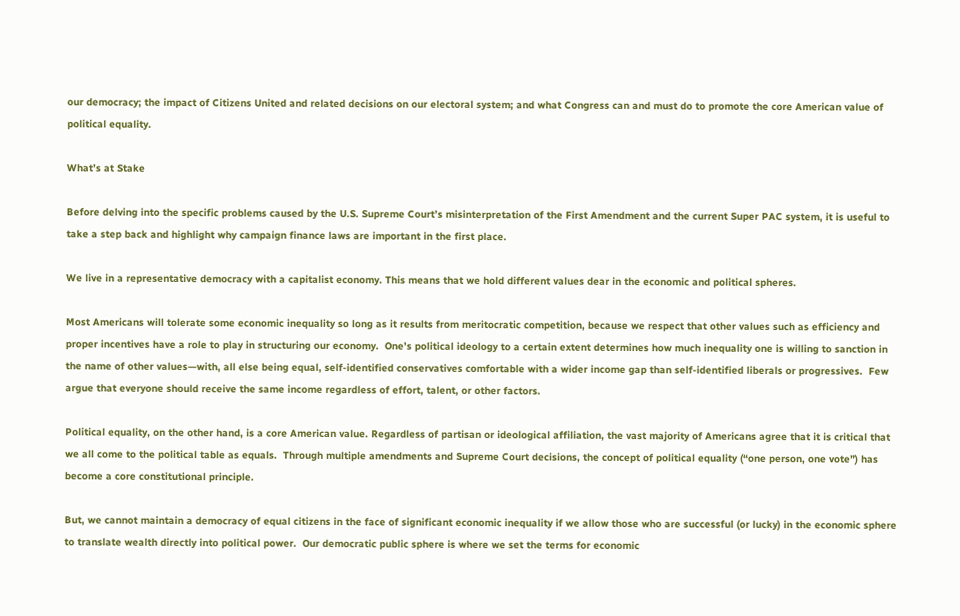our democracy; the impact of Citizens United and related decisions on our electoral system; and what Congress can and must do to promote the core American value of political equality.

What’s at Stake

Before delving into the specific problems caused by the U.S. Supreme Court’s misinterpretation of the First Amendment and the current Super PAC system, it is useful to take a step back and highlight why campaign finance laws are important in the first place.

We live in a representative democracy with a capitalist economy. This means that we hold different values dear in the economic and political spheres.

Most Americans will tolerate some economic inequality so long as it results from meritocratic competition, because we respect that other values such as efficiency and proper incentives have a role to play in structuring our economy.  One’s political ideology to a certain extent determines how much inequality one is willing to sanction in the name of other values—with, all else being equal, self-identified conservatives comfortable with a wider income gap than self-identified liberals or progressives.  Few argue that everyone should receive the same income regardless of effort, talent, or other factors.

Political equality, on the other hand, is a core American value. Regardless of partisan or ideological affiliation, the vast majority of Americans agree that it is critical that we all come to the political table as equals.  Through multiple amendments and Supreme Court decisions, the concept of political equality (“one person, one vote”) has become a core constitutional principle.

But, we cannot maintain a democracy of equal citizens in the face of significant economic inequality if we allow those who are successful (or lucky) in the economic sphere to translate wealth directly into political power.  Our democratic public sphere is where we set the terms for economic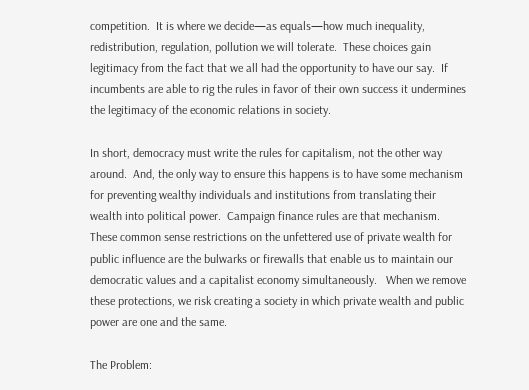competition.  It is where we decide—as equals—how much inequality, redistribution, regulation, pollution we will tolerate.  These choices gain legitimacy from the fact that we all had the opportunity to have our say.  If incumbents are able to rig the rules in favor of their own success it undermines the legitimacy of the economic relations in society.

In short, democracy must write the rules for capitalism, not the other way around.  And, the only way to ensure this happens is to have some mechanism for preventing wealthy individuals and institutions from translating their wealth into political power.  Campaign finance rules are that mechanism.  These common sense restrictions on the unfettered use of private wealth for public influence are the bulwarks or firewalls that enable us to maintain our democratic values and a capitalist economy simultaneously.   When we remove these protections, we risk creating a society in which private wealth and public power are one and the same.

The Problem: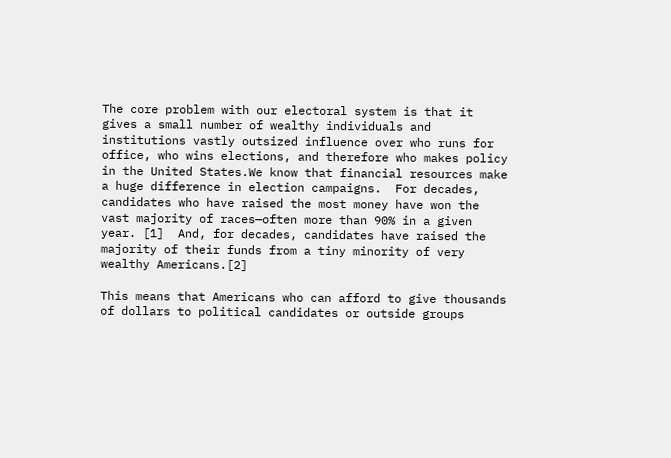The core problem with our electoral system is that it gives a small number of wealthy individuals and institutions vastly outsized influence over who runs for office, who wins elections, and therefore who makes policy in the United States.We know that financial resources make a huge difference in election campaigns.  For decades, candidates who have raised the most money have won the vast majority of races—often more than 90% in a given year. [1]  And, for decades, candidates have raised the majority of their funds from a tiny minority of very wealthy Americans.[2]

This means that Americans who can afford to give thousands of dollars to political candidates or outside groups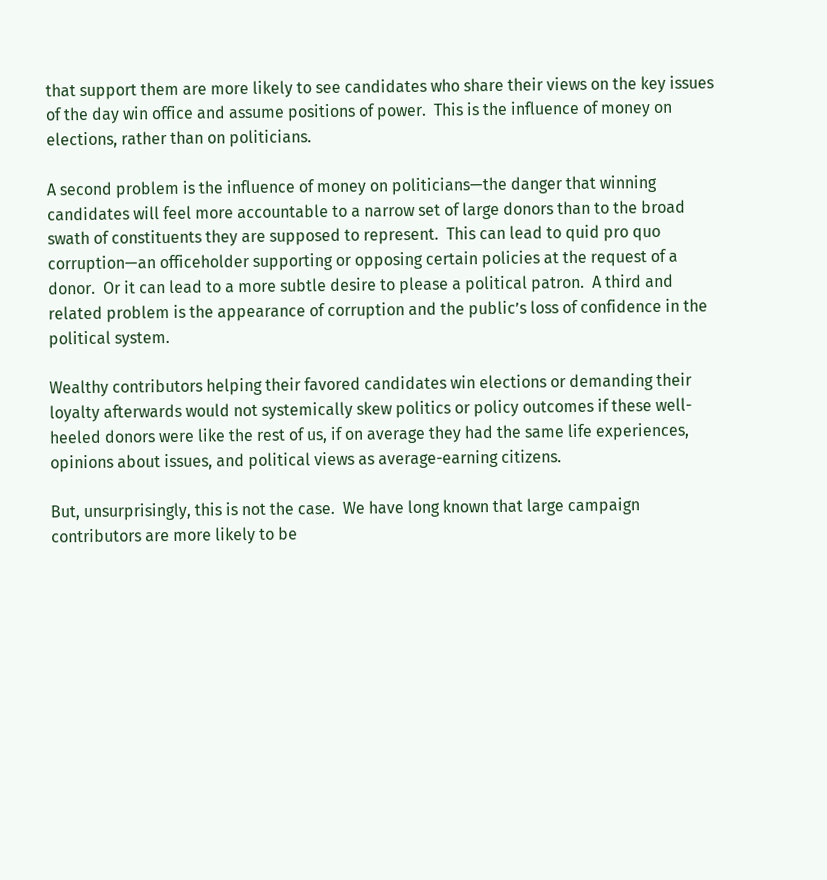that support them are more likely to see candidates who share their views on the key issues of the day win office and assume positions of power.  This is the influence of money on elections, rather than on politicians.

A second problem is the influence of money on politicians—the danger that winning candidates will feel more accountable to a narrow set of large donors than to the broad swath of constituents they are supposed to represent.  This can lead to quid pro quo corruption—an officeholder supporting or opposing certain policies at the request of a donor.  Or it can lead to a more subtle desire to please a political patron.  A third and related problem is the appearance of corruption and the public’s loss of confidence in the political system.

Wealthy contributors helping their favored candidates win elections or demanding their loyalty afterwards would not systemically skew politics or policy outcomes if these well-heeled donors were like the rest of us, if on average they had the same life experiences, opinions about issues, and political views as average-earning citizens.

But, unsurprisingly, this is not the case.  We have long known that large campaign contributors are more likely to be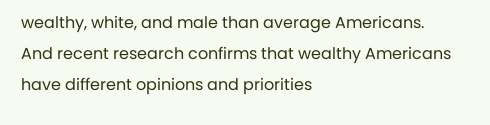wealthy, white, and male than average Americans.  And recent research confirms that wealthy Americans have different opinions and priorities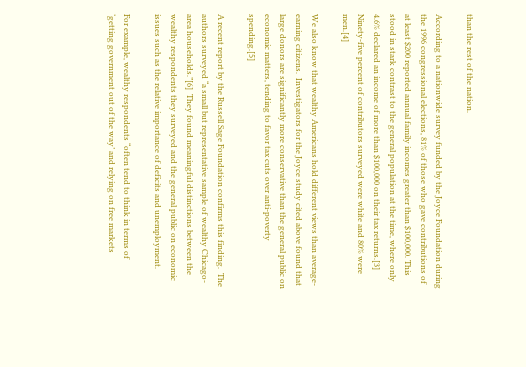than the rest of the nation.

According to a nationwide survey funded by the Joyce Foundation during the 1996 congressional elections, 81% of those who gave contributions of at least $200 reported annual family incomes greater than $100,000. This stood in stark contrast to the general population at the time, where only 4.6% declared an income of more than $100,000 on their tax returns.[3]  Ninety-five percent of contributors surveyed were white and 80% were men.[4]

We also know that wealthy Americans hold different views than average-earning citizens.  Investigators for the Joyce study cited above found that large donors are significantly more conservative than the general public on economic matters, tending to favor tax cuts over anti-poverty spending.[5]

A recent report by the Russell Sage Foundation confirms this finding.  The authors surveyed “a small but representative sample of wealthy Chicago-area households.”[6]  They found meaningful distinctions between the wealthy respondents they surveyed and the general public on economic issues such as the relative importance of deficits and unemployment.

For example, wealthy respondents “often tend to think in terms of ‘getting government out of the way’ and relying on free markets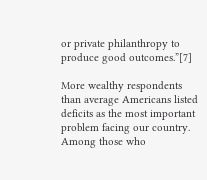or private philanthropy to produce good outcomes.”[7]

More wealthy respondents than average Americans listed deficits as the most important problem facing our country.  Among those who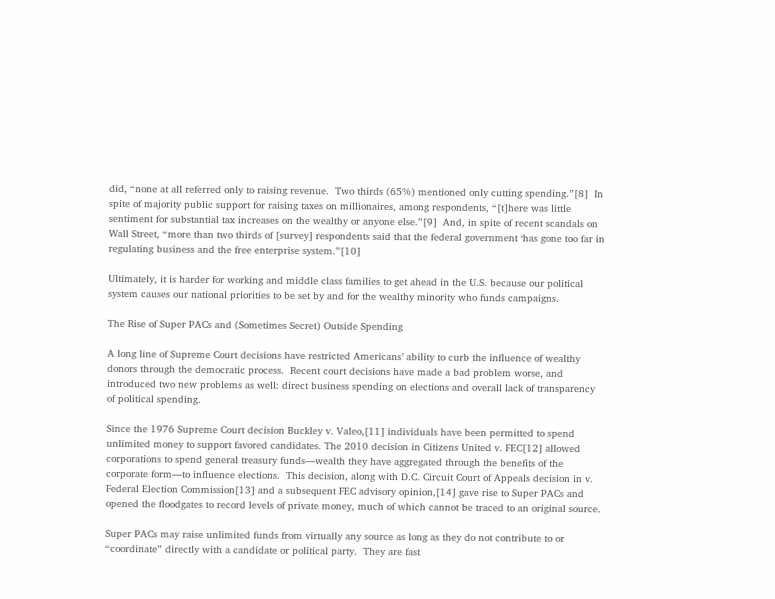did, “none at all referred only to raising revenue.  Two thirds (65%) mentioned only cutting spending.”[8]  In spite of majority public support for raising taxes on millionaires, among respondents, “[t]here was little sentiment for substantial tax increases on the wealthy or anyone else.”[9]  And, in spite of recent scandals on Wall Street, “more than two thirds of [survey] respondents said that the federal government ‘has gone too far in regulating business and the free enterprise system.”[10]

Ultimately, it is harder for working and middle class families to get ahead in the U.S. because our political system causes our national priorities to be set by and for the wealthy minority who funds campaigns.

The Rise of Super PACs and (Sometimes Secret) Outside Spending

A long line of Supreme Court decisions have restricted Americans’ ability to curb the influence of wealthy donors through the democratic process.  Recent court decisions have made a bad problem worse, and introduced two new problems as well: direct business spending on elections and overall lack of transparency of political spending.

Since the 1976 Supreme Court decision Buckley v. Valeo,[11] individuals have been permitted to spend unlimited money to support favored candidates. The 2010 decision in Citizens United v. FEC[12] allowed corporations to spend general treasury funds—wealth they have aggregated through the benefits of the corporate form—to influence elections.  This decision, along with D.C. Circuit Court of Appeals decision in v. Federal Election Commission[13] and a subsequent FEC advisory opinion,[14] gave rise to Super PACs and opened the floodgates to record levels of private money, much of which cannot be traced to an original source.

Super PACs may raise unlimited funds from virtually any source as long as they do not contribute to or “coordinate” directly with a candidate or political party.  They are fast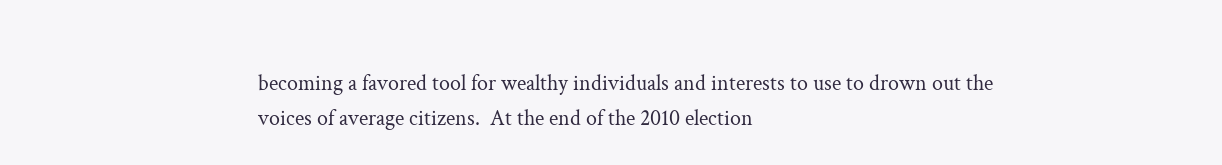becoming a favored tool for wealthy individuals and interests to use to drown out the voices of average citizens.  At the end of the 2010 election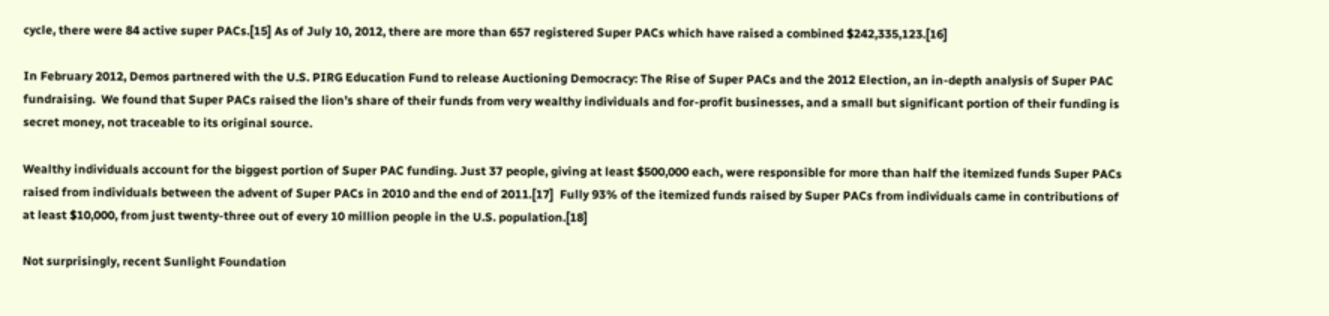cycle, there were 84 active super PACs.[15] As of July 10, 2012, there are more than 657 registered Super PACs which have raised a combined $242,335,123.[16]

In February 2012, Demos partnered with the U.S. PIRG Education Fund to release Auctioning Democracy: The Rise of Super PACs and the 2012 Election, an in-depth analysis of Super PAC fundraising.  We found that Super PACs raised the lion’s share of their funds from very wealthy individuals and for-profit businesses, and a small but significant portion of their funding is secret money, not traceable to its original source.

Wealthy individuals account for the biggest portion of Super PAC funding. Just 37 people, giving at least $500,000 each, were responsible for more than half the itemized funds Super PACs raised from individuals between the advent of Super PACs in 2010 and the end of 2011.[17]  Fully 93% of the itemized funds raised by Super PACs from individuals came in contributions of at least $10,000, from just twenty-three out of every 10 million people in the U.S. population.[18]

Not surprisingly, recent Sunlight Foundation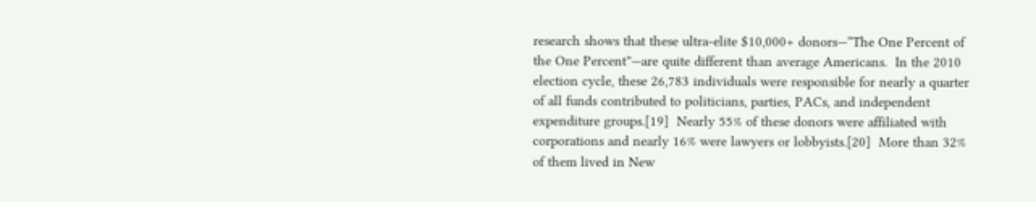research shows that these ultra-elite $10,000+ donors—“The One Percent of the One Percent”—are quite different than average Americans.  In the 2010 election cycle, these 26,783 individuals were responsible for nearly a quarter of all funds contributed to politicians, parties, PACs, and independent expenditure groups.[19]  Nearly 55% of these donors were affiliated with corporations and nearly 16% were lawyers or lobbyists.[20]  More than 32% of them lived in New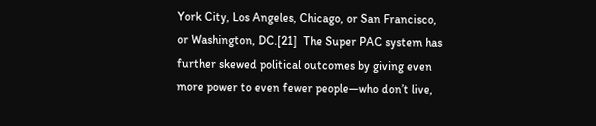York City, Los Angeles, Chicago, or San Francisco, or Washington, DC.[21]  The Super PAC system has further skewed political outcomes by giving even more power to even fewer people—who don’t live,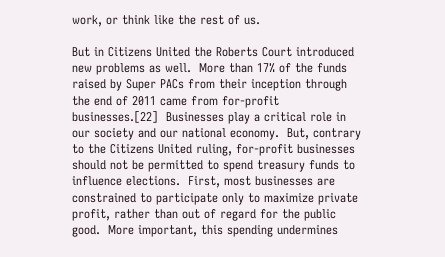work, or think like the rest of us.

But in Citizens United the Roberts Court introduced new problems as well.  More than 17% of the funds raised by Super PACs from their inception through the end of 2011 came from for-profit businesses.[22]  Businesses play a critical role in our society and our national economy.  But, contrary to the Citizens United ruling, for-profit businesses should not be permitted to spend treasury funds to influence elections.  First, most businesses are constrained to participate only to maximize private profit, rather than out of regard for the public good.  More important, this spending undermines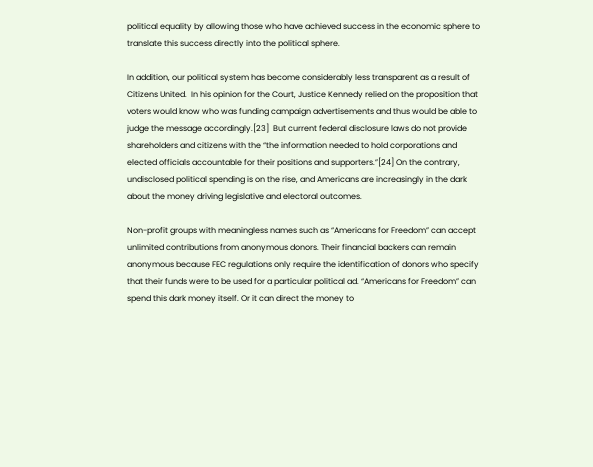political equality by allowing those who have achieved success in the economic sphere to translate this success directly into the political sphere.

In addition, our political system has become considerably less transparent as a result of Citizens United.  In his opinion for the Court, Justice Kennedy relied on the proposition that voters would know who was funding campaign advertisements and thus would be able to judge the message accordingly.[23]  But current federal disclosure laws do not provide shareholders and citizens with the “the information needed to hold corporations and elected officials accountable for their positions and supporters.”[24] On the contrary, undisclosed political spending is on the rise, and Americans are increasingly in the dark about the money driving legislative and electoral outcomes.

Non-profit groups with meaningless names such as “Americans for Freedom” can accept unlimited contributions from anonymous donors. Their financial backers can remain anonymous because FEC regulations only require the identification of donors who specify that their funds were to be used for a particular political ad. “Americans for Freedom” can spend this dark money itself. Or it can direct the money to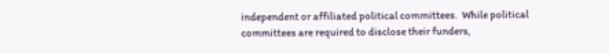independent or affiliated political committees.  While political committees are required to disclose their funders,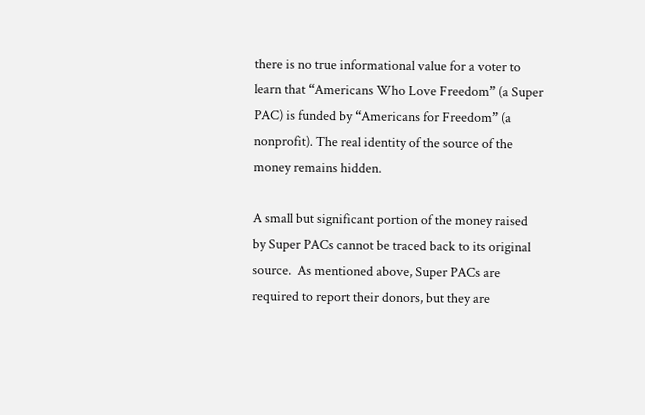there is no true informational value for a voter to learn that “Americans Who Love Freedom” (a Super PAC) is funded by “Americans for Freedom” (a nonprofit). The real identity of the source of the money remains hidden.

A small but significant portion of the money raised by Super PACs cannot be traced back to its original source.  As mentioned above, Super PACs are required to report their donors, but they are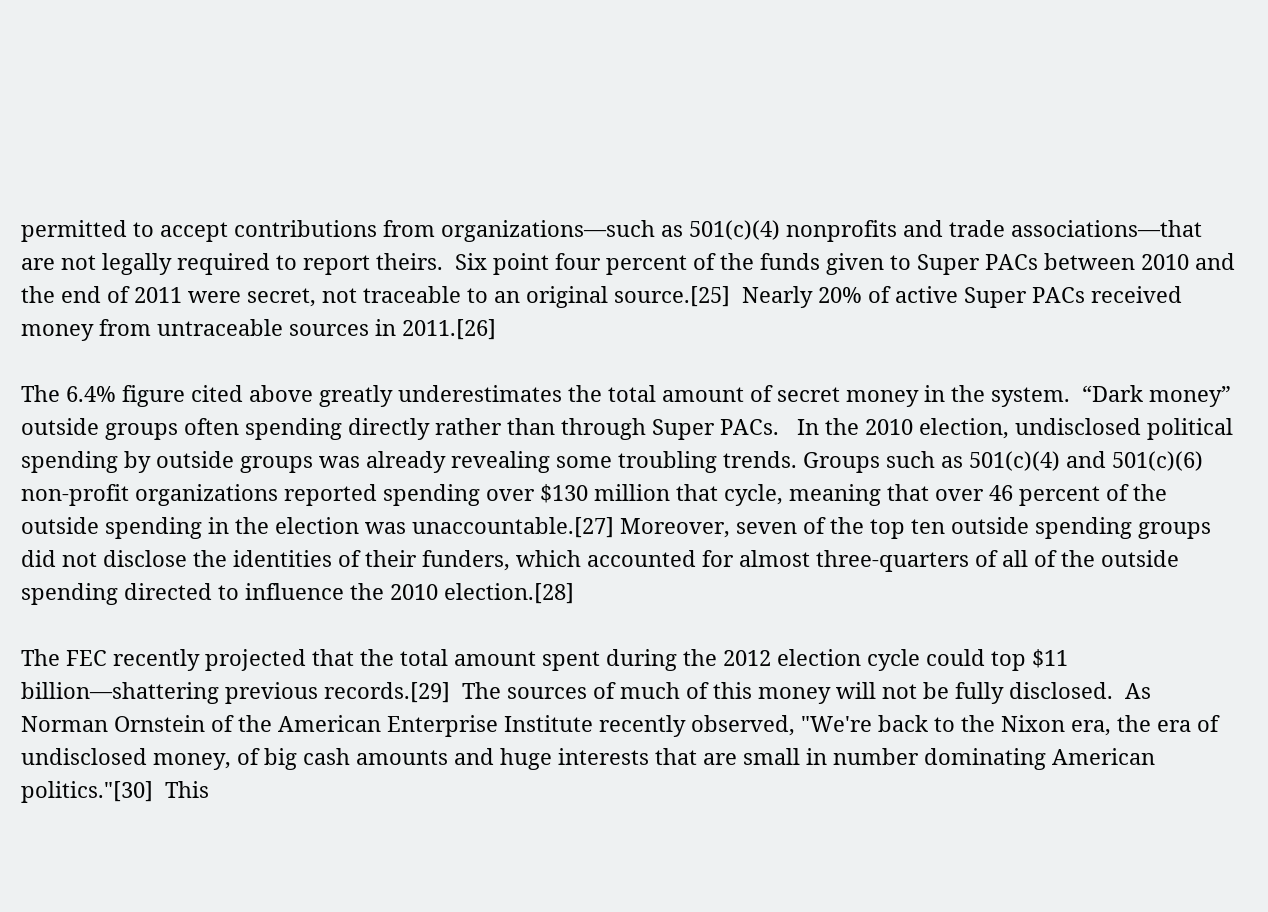permitted to accept contributions from organizations—such as 501(c)(4) nonprofits and trade associations—that are not legally required to report theirs.  Six point four percent of the funds given to Super PACs between 2010 and the end of 2011 were secret, not traceable to an original source.[25]  Nearly 20% of active Super PACs received money from untraceable sources in 2011.[26]

The 6.4% figure cited above greatly underestimates the total amount of secret money in the system.  “Dark money” outside groups often spending directly rather than through Super PACs.   In the 2010 election, undisclosed political spending by outside groups was already revealing some troubling trends. Groups such as 501(c)(4) and 501(c)(6) non-profit organizations reported spending over $130 million that cycle, meaning that over 46 percent of the outside spending in the election was unaccountable.[27] Moreover, seven of the top ten outside spending groups did not disclose the identities of their funders, which accounted for almost three-quarters of all of the outside spending directed to influence the 2010 election.[28]

The FEC recently projected that the total amount spent during the 2012 election cycle could top $11 billion—shattering previous records.[29]  The sources of much of this money will not be fully disclosed.  As Norman Ornstein of the American Enterprise Institute recently observed, "We're back to the Nixon era, the era of undisclosed money, of big cash amounts and huge interests that are small in number dominating American politics."[30]  This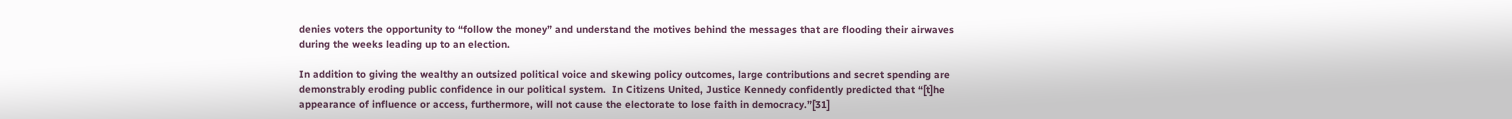denies voters the opportunity to “follow the money” and understand the motives behind the messages that are flooding their airwaves during the weeks leading up to an election.

In addition to giving the wealthy an outsized political voice and skewing policy outcomes, large contributions and secret spending are demonstrably eroding public confidence in our political system.  In Citizens United, Justice Kennedy confidently predicted that “[t]he appearance of influence or access, furthermore, will not cause the electorate to lose faith in democracy.”[31]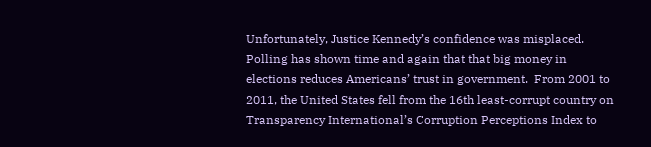Unfortunately, Justice Kennedy’s confidence was misplaced.  Polling has shown time and again that that big money in elections reduces Americans’ trust in government.  From 2001 to 2011, the United States fell from the 16th least-corrupt country on Transparency International’s Corruption Perceptions Index to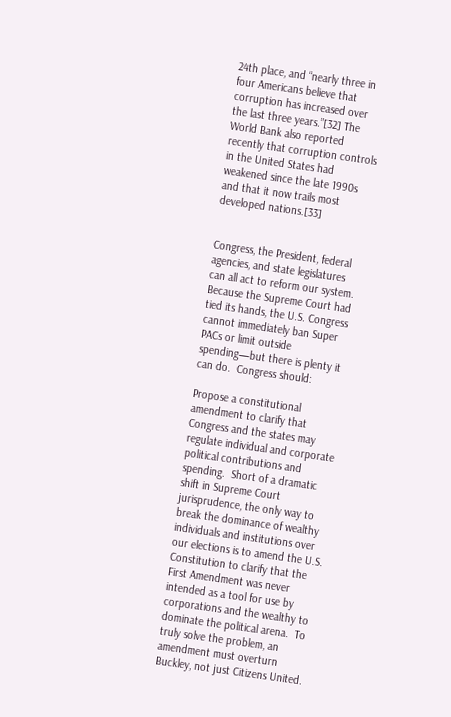24th place, and “nearly three in four Americans believe that corruption has increased over the last three years.”[32] The World Bank also reported recently that corruption controls in the United States had weakened since the late 1990s and that it now trails most developed nations.[33]


Congress, the President, federal agencies, and state legislatures can all act to reform our system.  Because the Supreme Court had tied its hands, the U.S. Congress cannot immediately ban Super PACs or limit outside spending—but there is plenty it can do.  Congress should:

Propose a constitutional amendment to clarify that Congress and the states may regulate individual and corporate political contributions and spending.  Short of a dramatic shift in Supreme Court jurisprudence, the only way to break the dominance of wealthy individuals and institutions over our elections is to amend the U.S. Constitution to clarify that the First Amendment was never intended as a tool for use by corporations and the wealthy to dominate the political arena.  To truly solve the problem, an amendment must overturn Buckley, not just Citizens United.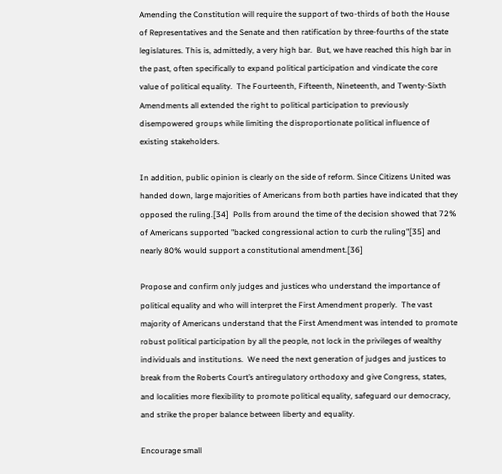Amending the Constitution will require the support of two-thirds of both the House of Representatives and the Senate and then ratification by three-fourths of the state legislatures. This is, admittedly, a very high bar.  But, we have reached this high bar in the past, often specifically to expand political participation and vindicate the core value of political equality.  The Fourteenth, Fifteenth, Nineteenth, and Twenty-Sixth Amendments all extended the right to political participation to previously disempowered groups while limiting the disproportionate political influence of existing stakeholders.

In addition, public opinion is clearly on the side of reform. Since Citizens United was handed down, large majorities of Americans from both parties have indicated that they opposed the ruling.[34]  Polls from around the time of the decision showed that 72% of Americans supported "backed congressional action to curb the ruling"[35] and nearly 80% would support a constitutional amendment.[36]

Propose and confirm only judges and justices who understand the importance of political equality and who will interpret the First Amendment properly.  The vast majority of Americans understand that the First Amendment was intended to promote robust political participation by all the people, not lock in the privileges of wealthy individuals and institutions.  We need the next generation of judges and justices to break from the Roberts Court’s antiregulatory orthodoxy and give Congress, states, and localities more flexibility to promote political equality, safeguard our democracy, and strike the proper balance between liberty and equality.

Encourage small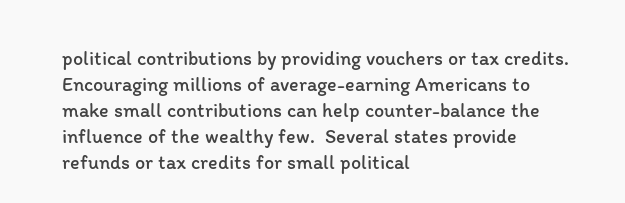political contributions by providing vouchers or tax credits.  Encouraging millions of average-earning Americans to make small contributions can help counter-balance the influence of the wealthy few.  Several states provide refunds or tax credits for small political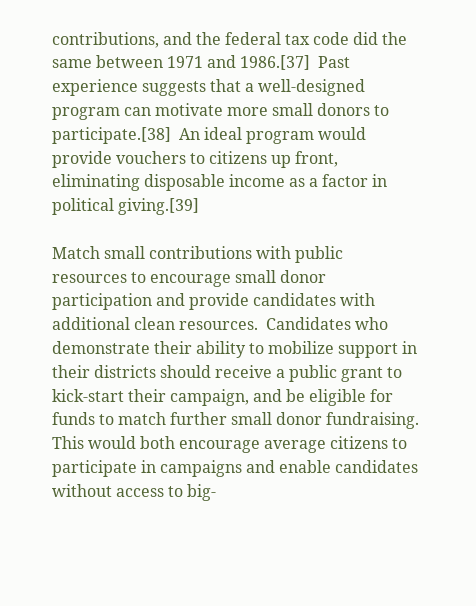contributions, and the federal tax code did the same between 1971 and 1986.[37]  Past experience suggests that a well-designed program can motivate more small donors to participate.[38]  An ideal program would provide vouchers to citizens up front, eliminating disposable income as a factor in political giving.[39]

Match small contributions with public resources to encourage small donor participation and provide candidates with additional clean resources.  Candidates who demonstrate their ability to mobilize support in their districts should receive a public grant to kick-start their campaign, and be eligible for funds to match further small donor fundraising.  This would both encourage average citizens to participate in campaigns and enable candidates without access to big-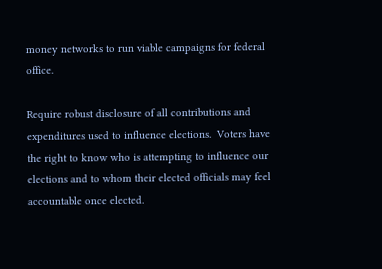money networks to run viable campaigns for federal office.

Require robust disclosure of all contributions and expenditures used to influence elections.  Voters have the right to know who is attempting to influence our elections and to whom their elected officials may feel accountable once elected.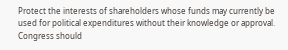Protect the interests of shareholders whose funds may currently be used for political expenditures without their knowledge or approval.  Congress should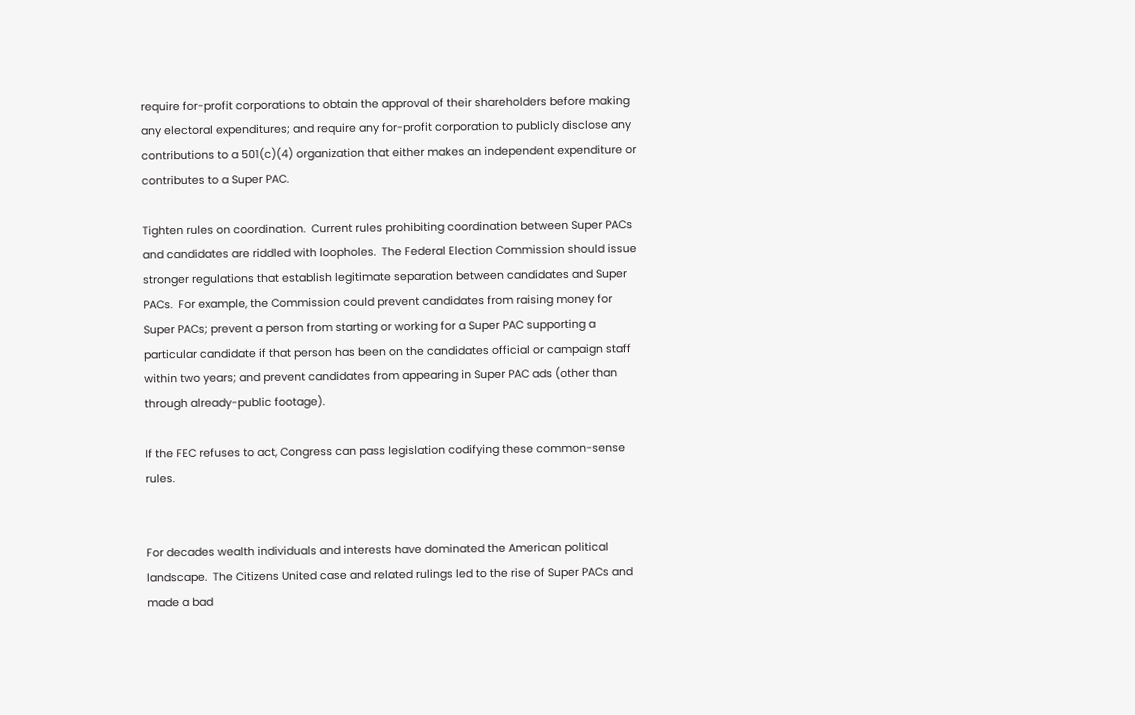require for-profit corporations to obtain the approval of their shareholders before making any electoral expenditures; and require any for-profit corporation to publicly disclose any contributions to a 501(c)(4) organization that either makes an independent expenditure or contributes to a Super PAC.

Tighten rules on coordination.  Current rules prohibiting coordination between Super PACs and candidates are riddled with loopholes.  The Federal Election Commission should issue stronger regulations that establish legitimate separation between candidates and Super PACs.  For example, the Commission could prevent candidates from raising money for Super PACs; prevent a person from starting or working for a Super PAC supporting a particular candidate if that person has been on the candidates official or campaign staff within two years; and prevent candidates from appearing in Super PAC ads (other than through already-public footage).

If the FEC refuses to act, Congress can pass legislation codifying these common-sense rules.


For decades wealth individuals and interests have dominated the American political landscape.  The Citizens United case and related rulings led to the rise of Super PACs and made a bad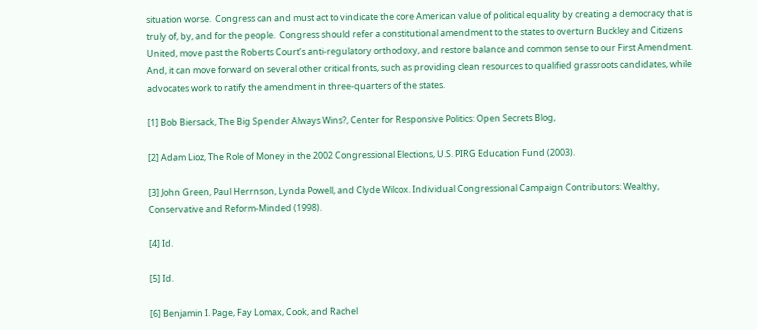situation worse.  Congress can and must act to vindicate the core American value of political equality by creating a democracy that is truly of, by, and for the people.  Congress should refer a constitutional amendment to the states to overturn Buckley and Citizens United, move past the Roberts Court’s anti-regulatory orthodoxy, and restore balance and common sense to our First Amendment.  And, it can move forward on several other critical fronts, such as providing clean resources to qualified grassroots candidates, while advocates work to ratify the amendment in three-quarters of the states.

[1] Bob Biersack, The Big Spender Always Wins?, Center for Responsive Politics: Open Secrets Blog,

[2] Adam Lioz, The Role of Money in the 2002 Congressional Elections, U.S. PIRG Education Fund (2003).

[3] John Green, Paul Herrnson, Lynda Powell, and Clyde Wilcox. Individual Congressional Campaign Contributors: Wealthy, Conservative and Reform-Minded (1998).

[4] Id.

[5] Id.

[6] Benjamin I. Page, Fay Lomax, Cook, and Rachel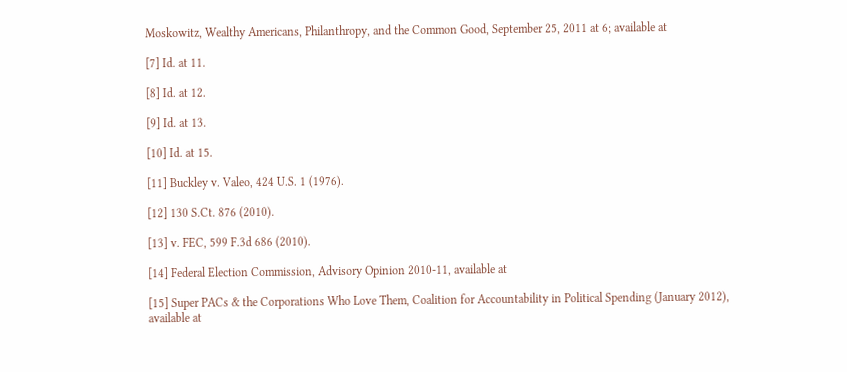Moskowitz, Wealthy Americans, Philanthropy, and the Common Good, September 25, 2011 at 6; available at

[7] Id. at 11.

[8] Id. at 12.

[9] Id. at 13.

[10] Id. at 15.

[11] Buckley v. Valeo, 424 U.S. 1 (1976).

[12] 130 S.Ct. 876 (2010).

[13] v. FEC, 599 F.3d 686 (2010).

[14] Federal Election Commission, Advisory Opinion 2010-11, available at

[15] Super PACs & the Corporations Who Love Them, Coalition for Accountability in Political Spending (January 2012), available at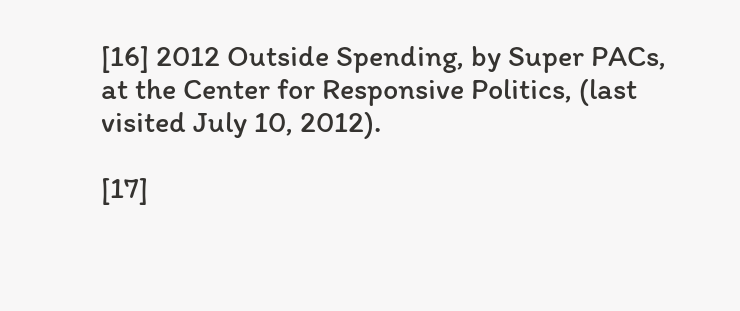[16] 2012 Outside Spending, by Super PACs, at the Center for Responsive Politics, (last visited July 10, 2012).

[17]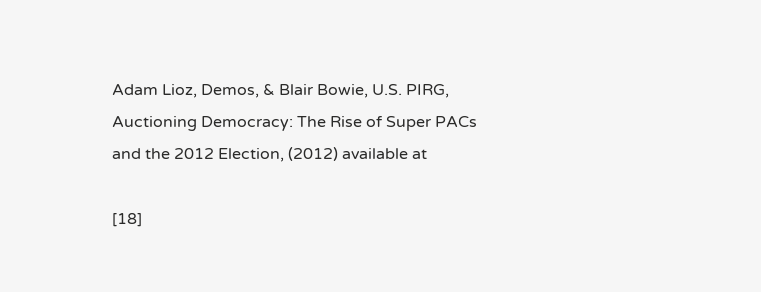Adam Lioz, Demos, & Blair Bowie, U.S. PIRG, Auctioning Democracy: The Rise of Super PACs and the 2012 Election, (2012) available at

[18]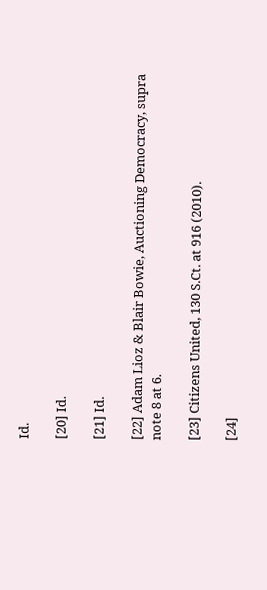Id.

[20] Id.

[21] Id.

[22] Adam Lioz & Blair Bowie, Auctioning Democracy, supra note 8 at 6.

[23] Citizens United, 130 S.Ct. at 916 (2010).

[24]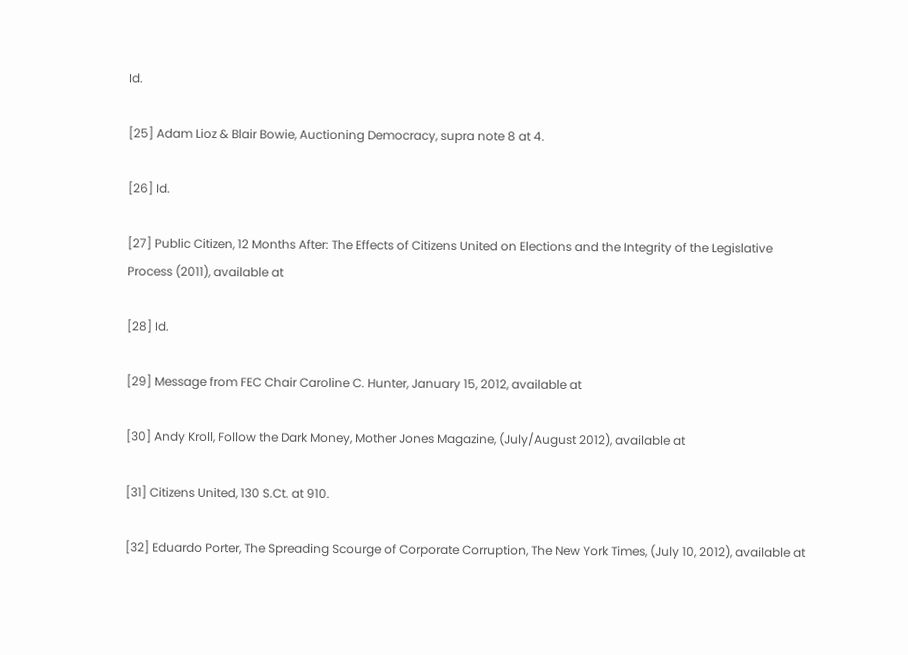Id.

[25] Adam Lioz & Blair Bowie, Auctioning Democracy, supra note 8 at 4.

[26] Id.

[27] Public Citizen, 12 Months After: The Effects of Citizens United on Elections and the Integrity of the Legislative Process (2011), available at

[28] Id.

[29] Message from FEC Chair Caroline C. Hunter, January 15, 2012, available at

[30] Andy Kroll, Follow the Dark Money, Mother Jones Magazine, (July/August 2012), available at

[31] Citizens United, 130 S.Ct. at 910.

[32] Eduardo Porter, The Spreading Scourge of Corporate Corruption, The New York Times, (July 10, 2012), available at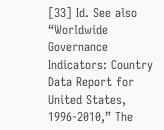[33] Id. See also “Worldwide Governance Indicators: Country Data Report for United States, 1996-2010,” The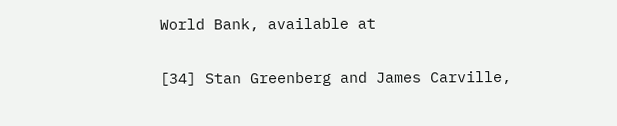World Bank, available at

[34] Stan Greenberg and James Carville,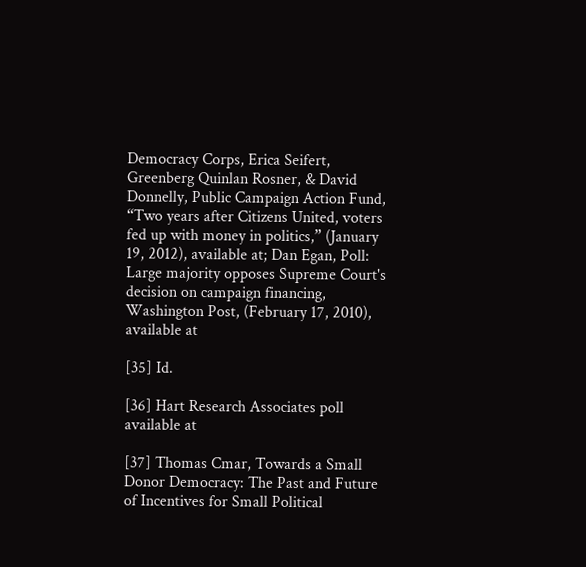Democracy Corps, Erica Seifert, Greenberg Quinlan Rosner, & David Donnelly, Public Campaign Action Fund, “Two years after Citizens United, voters fed up with money in politics,” (January 19, 2012), available at; Dan Egan, Poll: Large majority opposes Supreme Court's decision on campaign financing, Washington Post, (February 17, 2010), available at

[35] Id.

[36] Hart Research Associates poll available at

[37] Thomas Cmar, Towards a Small Donor Democracy: The Past and Future of Incentives for Small Political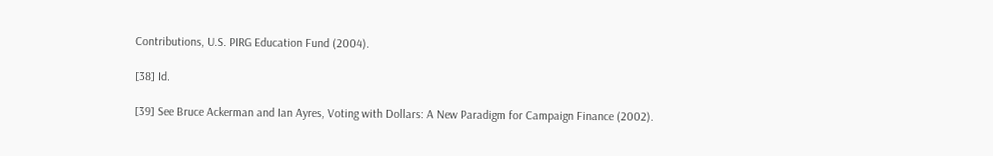Contributions, U.S. PIRG Education Fund (2004).

[38] Id.

[39] See Bruce Ackerman and Ian Ayres, Voting with Dollars: A New Paradigm for Campaign Finance (2002).